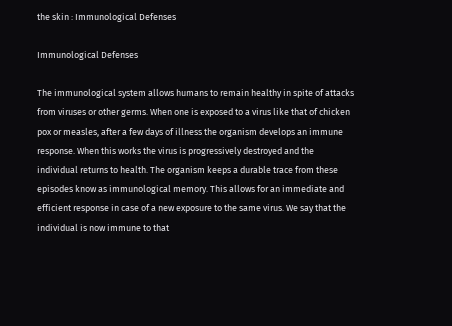the skin : Immunological Defenses

Immunological Defenses

The immunological system allows humans to remain healthy in spite of attacks from viruses or other germs. When one is exposed to a virus like that of chicken pox or measles, after a few days of illness the organism develops an immune response. When this works the virus is progressively destroyed and the individual returns to health. The organism keeps a durable trace from these episodes know as immunological memory. This allows for an immediate and efficient response in case of a new exposure to the same virus. We say that the individual is now immune to that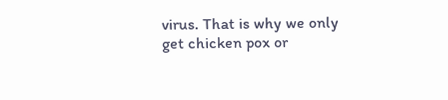virus. That is why we only get chicken pox or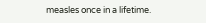measles once in a lifetime.